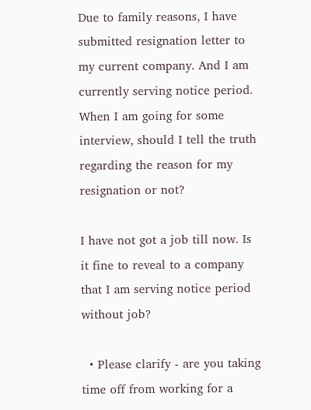Due to family reasons, I have submitted resignation letter to my current company. And I am currently serving notice period. When I am going for some interview, should I tell the truth regarding the reason for my resignation or not?

I have not got a job till now. Is it fine to reveal to a company that I am serving notice period without job?

  • Please clarify - are you taking time off from working for a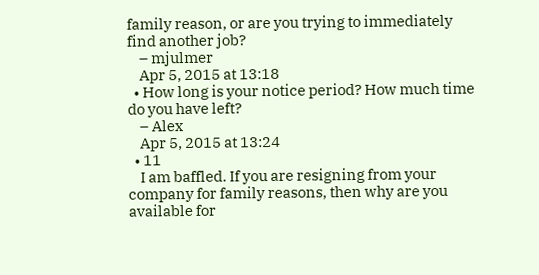family reason, or are you trying to immediately find another job?
    – mjulmer
    Apr 5, 2015 at 13:18
  • How long is your notice period? How much time do you have left?
    – Alex
    Apr 5, 2015 at 13:24
  • 11
    I am baffled. If you are resigning from your company for family reasons, then why are you available for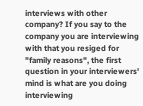interviews with other company? If you say to the company you are interviewing with that you resiged for "family reasons", the first question in your interviewers' mind is what are you doing interviewing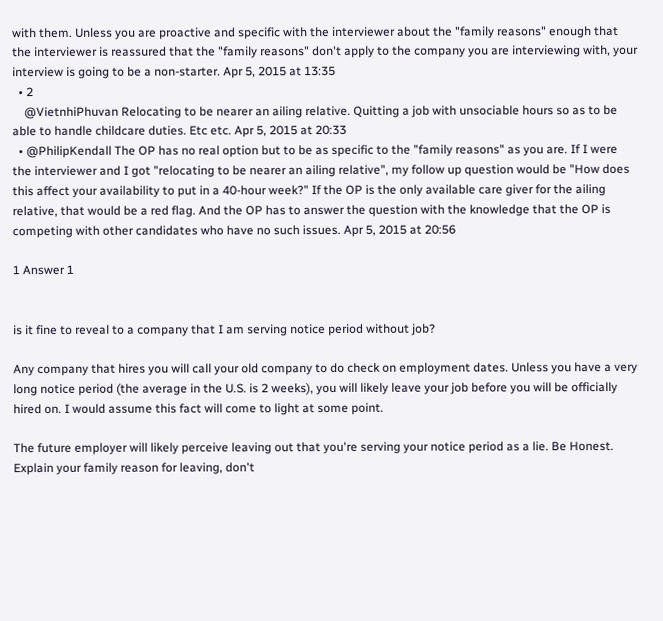with them. Unless you are proactive and specific with the interviewer about the "family reasons" enough that the interviewer is reassured that the "family reasons" don't apply to the company you are interviewing with, your interview is going to be a non-starter. Apr 5, 2015 at 13:35
  • 2
    @VietnhiPhuvan Relocating to be nearer an ailing relative. Quitting a job with unsociable hours so as to be able to handle childcare duties. Etc etc. Apr 5, 2015 at 20:33
  • @PhilipKendall The OP has no real option but to be as specific to the "family reasons" as you are. If I were the interviewer and I got "relocating to be nearer an ailing relative", my follow up question would be "How does this affect your availability to put in a 40-hour week?" If the OP is the only available care giver for the ailing relative, that would be a red flag. And the OP has to answer the question with the knowledge that the OP is competing with other candidates who have no such issues. Apr 5, 2015 at 20:56

1 Answer 1


is it fine to reveal to a company that I am serving notice period without job?

Any company that hires you will call your old company to do check on employment dates. Unless you have a very long notice period (the average in the U.S. is 2 weeks), you will likely leave your job before you will be officially hired on. I would assume this fact will come to light at some point.

The future employer will likely perceive leaving out that you're serving your notice period as a lie. Be Honest. Explain your family reason for leaving, don't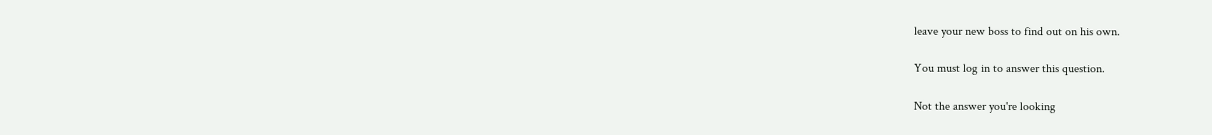leave your new boss to find out on his own.

You must log in to answer this question.

Not the answer you're looking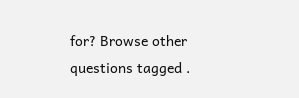for? Browse other questions tagged .